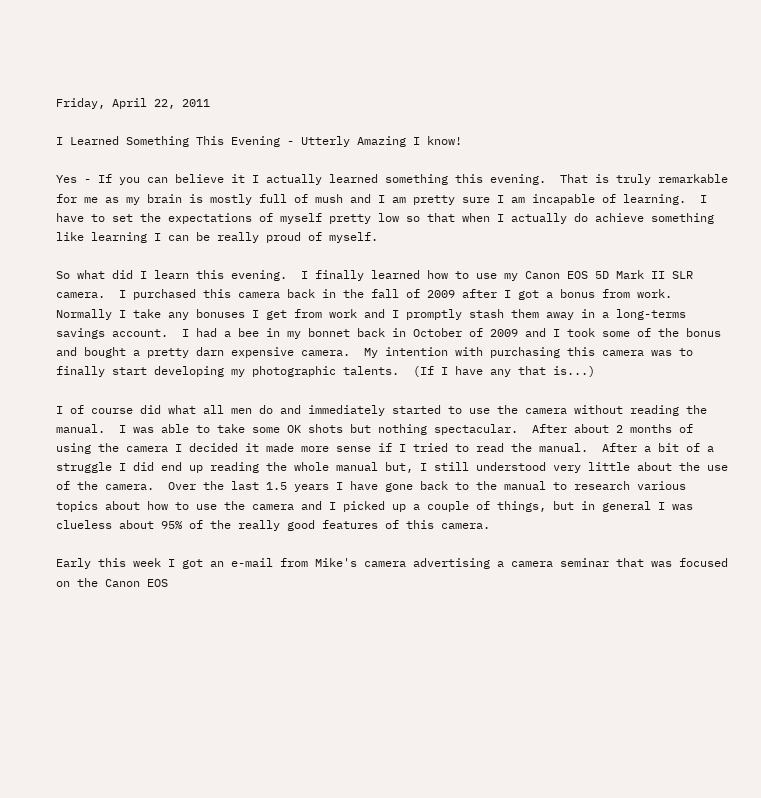Friday, April 22, 2011

I Learned Something This Evening - Utterly Amazing I know!

Yes - If you can believe it I actually learned something this evening.  That is truly remarkable for me as my brain is mostly full of mush and I am pretty sure I am incapable of learning.  I have to set the expectations of myself pretty low so that when I actually do achieve something like learning I can be really proud of myself.

So what did I learn this evening.  I finally learned how to use my Canon EOS 5D Mark II SLR camera.  I purchased this camera back in the fall of 2009 after I got a bonus from work.  Normally I take any bonuses I get from work and I promptly stash them away in a long-terms savings account.  I had a bee in my bonnet back in October of 2009 and I took some of the bonus and bought a pretty darn expensive camera.  My intention with purchasing this camera was to finally start developing my photographic talents.  (If I have any that is...)

I of course did what all men do and immediately started to use the camera without reading the manual.  I was able to take some OK shots but nothing spectacular.  After about 2 months of using the camera I decided it made more sense if I tried to read the manual.  After a bit of a struggle I did end up reading the whole manual but, I still understood very little about the use of the camera.  Over the last 1.5 years I have gone back to the manual to research various topics about how to use the camera and I picked up a couple of things, but in general I was clueless about 95% of the really good features of this camera.

Early this week I got an e-mail from Mike's camera advertising a camera seminar that was focused on the Canon EOS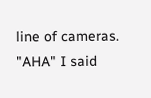line of cameras.  "AHA" I said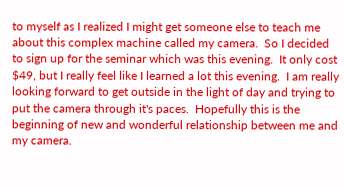to myself as I realized I might get someone else to teach me about this complex machine called my camera.  So I decided to sign up for the seminar which was this evening.  It only cost $49, but I really feel like I learned a lot this evening.  I am really looking forward to get outside in the light of day and trying to put the camera through it's paces.  Hopefully this is the beginning of new and wonderful relationship between me and my camera.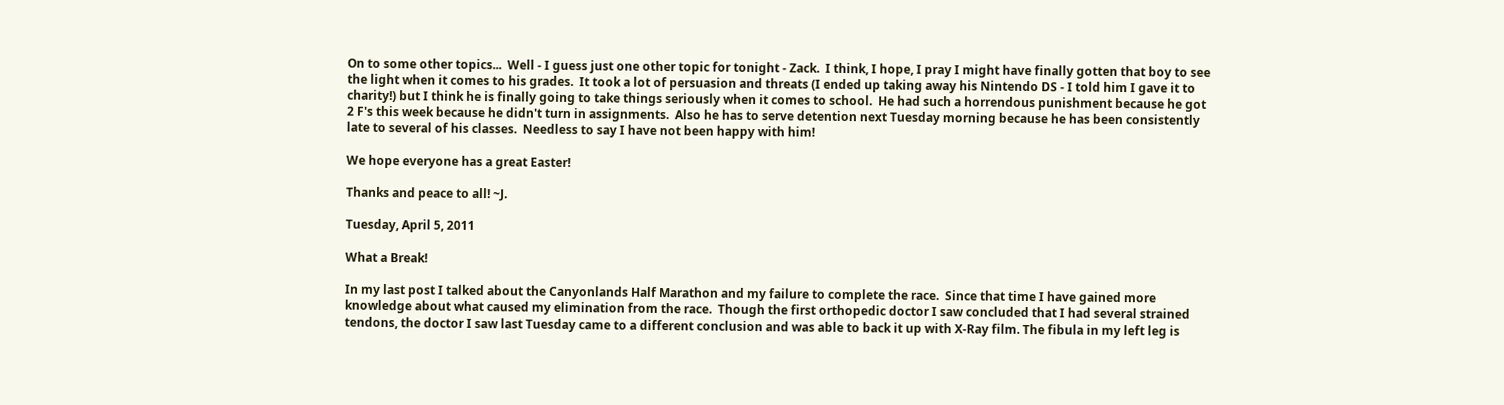On to some other topics...  Well - I guess just one other topic for tonight - Zack.  I think, I hope, I pray I might have finally gotten that boy to see the light when it comes to his grades.  It took a lot of persuasion and threats (I ended up taking away his Nintendo DS - I told him I gave it to charity!) but I think he is finally going to take things seriously when it comes to school.  He had such a horrendous punishment because he got 2 F's this week because he didn't turn in assignments.  Also he has to serve detention next Tuesday morning because he has been consistently late to several of his classes.  Needless to say I have not been happy with him!

We hope everyone has a great Easter!

Thanks and peace to all! ~J.

Tuesday, April 5, 2011

What a Break!

In my last post I talked about the Canyonlands Half Marathon and my failure to complete the race.  Since that time I have gained more knowledge about what caused my elimination from the race.  Though the first orthopedic doctor I saw concluded that I had several strained tendons, the doctor I saw last Tuesday came to a different conclusion and was able to back it up with X-Ray film. The fibula in my left leg is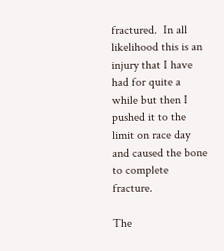fractured.  In all likelihood this is an injury that I have had for quite a while but then I pushed it to the limit on race day and caused the bone to complete fracture.

The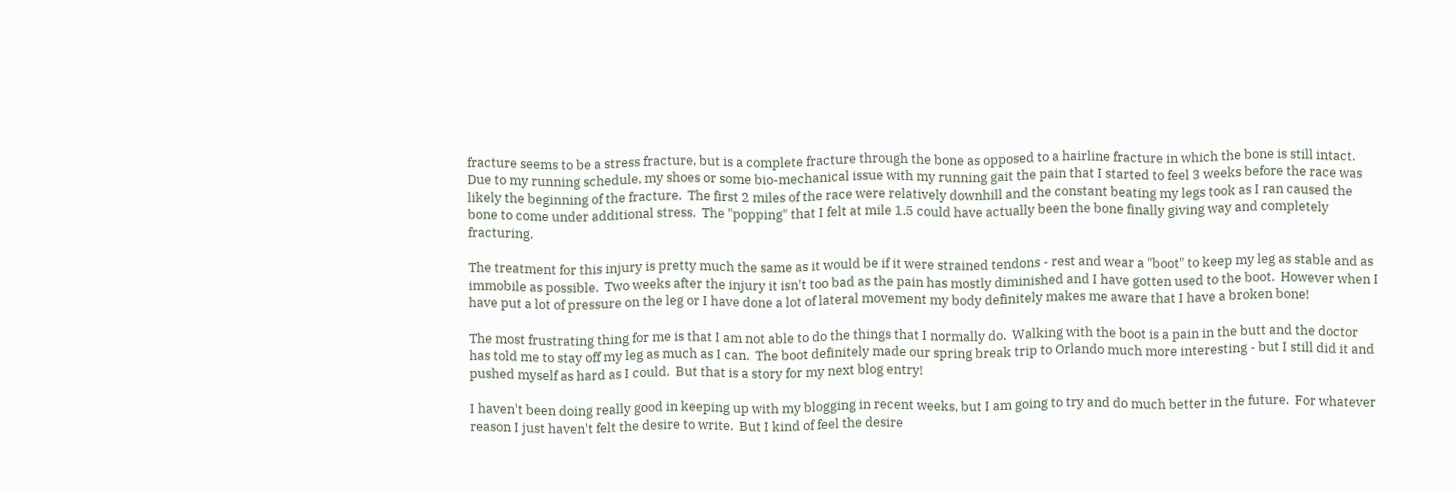fracture seems to be a stress fracture, but is a complete fracture through the bone as opposed to a hairline fracture in which the bone is still intact.  Due to my running schedule, my shoes or some bio-mechanical issue with my running gait the pain that I started to feel 3 weeks before the race was likely the beginning of the fracture.  The first 2 miles of the race were relatively downhill and the constant beating my legs took as I ran caused the bone to come under additional stress.  The "popping" that I felt at mile 1.5 could have actually been the bone finally giving way and completely fracturing.

The treatment for this injury is pretty much the same as it would be if it were strained tendons - rest and wear a "boot" to keep my leg as stable and as immobile as possible.  Two weeks after the injury it isn't too bad as the pain has mostly diminished and I have gotten used to the boot.  However when I have put a lot of pressure on the leg or I have done a lot of lateral movement my body definitely makes me aware that I have a broken bone!

The most frustrating thing for me is that I am not able to do the things that I normally do.  Walking with the boot is a pain in the butt and the doctor has told me to stay off my leg as much as I can.  The boot definitely made our spring break trip to Orlando much more interesting - but I still did it and pushed myself as hard as I could.  But that is a story for my next blog entry!

I haven't been doing really good in keeping up with my blogging in recent weeks, but I am going to try and do much better in the future.  For whatever reason I just haven't felt the desire to write.  But I kind of feel the desire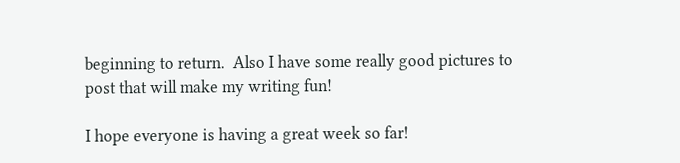beginning to return.  Also I have some really good pictures to post that will make my writing fun!

I hope everyone is having a great week so far!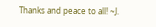Thanks and peace to all! ~J.